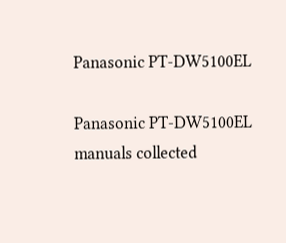Panasonic PT-DW5100EL

Panasonic PT-DW5100EL manuals collected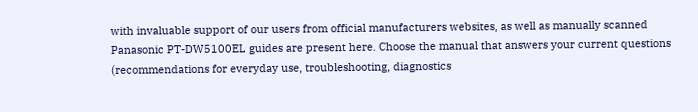with invaluable support of our users from official manufacturers websites, as well as manually scanned Panasonic PT-DW5100EL guides are present here. Choose the manual that answers your current questions (recommendations for everyday use, troubleshooting, diagnostics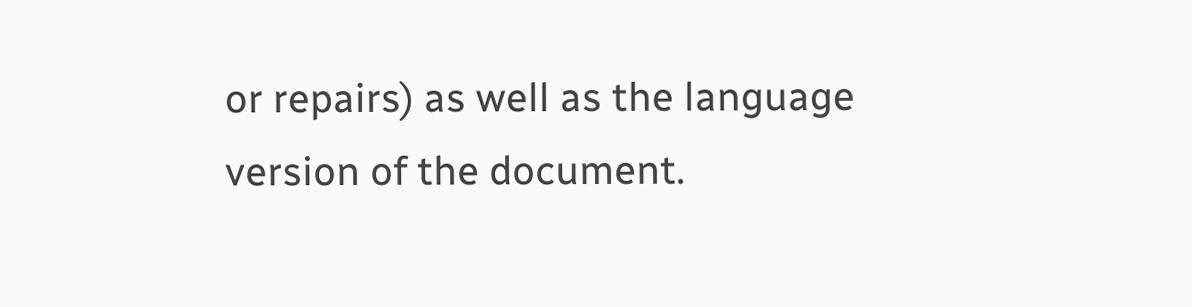or repairs) as well as the language version of the document.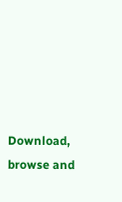Download, browse and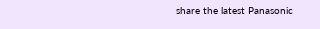share the latest Panasonic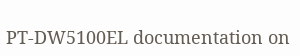PT-DW5100EL documentation on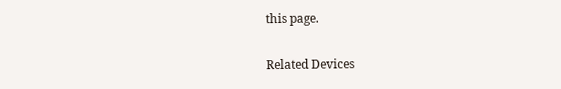this page.

Related Devices